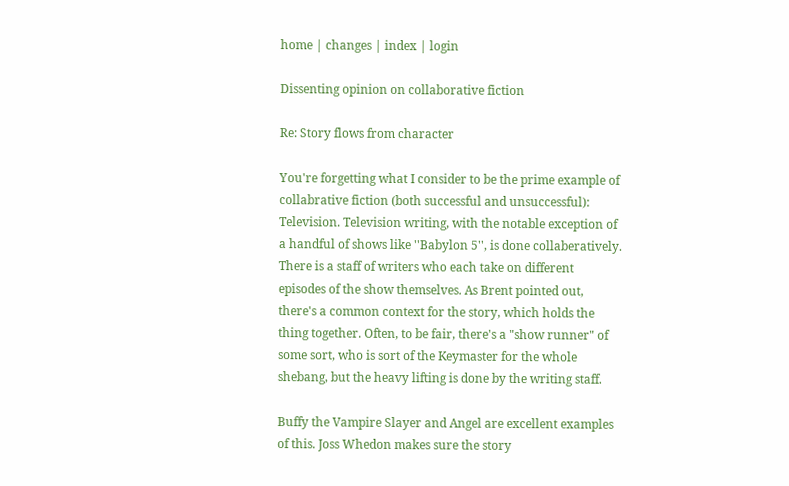home | changes | index | login

Dissenting opinion on collaborative fiction

Re: Story flows from character

You're forgetting what I consider to be the prime example of collabrative fiction (both successful and unsuccessful): Television. Television writing, with the notable exception of a handful of shows like ''Babylon 5'', is done collaberatively. There is a staff of writers who each take on different episodes of the show themselves. As Brent pointed out, there's a common context for the story, which holds the thing together. Often, to be fair, there's a "show runner" of some sort, who is sort of the Keymaster for the whole shebang, but the heavy lifting is done by the writing staff.

Buffy the Vampire Slayer and Angel are excellent examples of this. Joss Whedon makes sure the story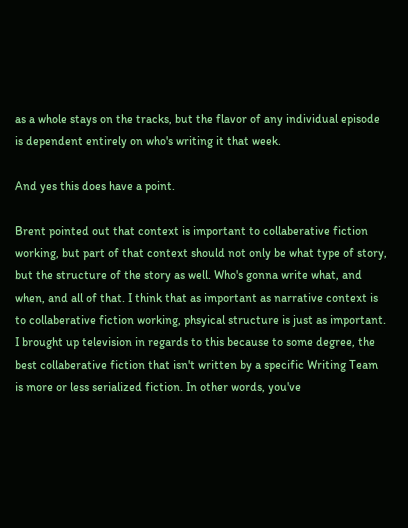as a whole stays on the tracks, but the flavor of any individual episode is dependent entirely on who's writing it that week.

And yes this does have a point.

Brent pointed out that context is important to collaberative fiction working, but part of that context should not only be what type of story, but the structure of the story as well. Who's gonna write what, and when, and all of that. I think that as important as narrative context is to collaberative fiction working, phsyical structure is just as important. I brought up television in regards to this because to some degree, the best collaberative fiction that isn't written by a specific Writing Team is more or less serialized fiction. In other words, you've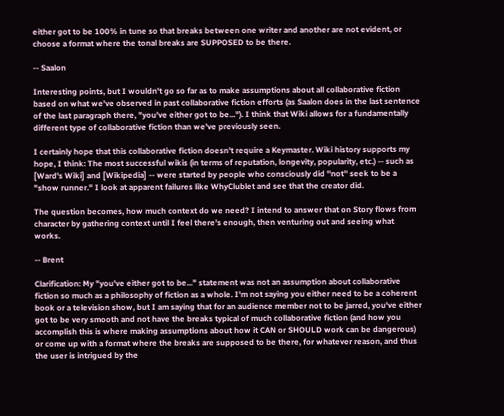either got to be 100% in tune so that breaks between one writer and another are not evident, or choose a format where the tonal breaks are SUPPOSED to be there.

-- Saalon

Interesting points, but I wouldn't go so far as to make assumptions about all collaborative fiction based on what we've observed in past collaborative fiction efforts (as Saalon does in the last sentence of the last paragraph there, "you've either got to be..."). I think that Wiki allows for a fundamentally different type of collaborative fiction than we've previously seen.

I certainly hope that this collaborative fiction doesn't require a Keymaster. Wiki history supports my hope, I think: The most successful wikis (in terms of reputation, longevity, popularity, etc.) -- such as [Ward's Wiki] and [Wikipedia] -- were started by people who consciously did ''not'' seek to be a "show runner." I look at apparent failures like WhyClublet and see that the creator did.

The question becomes, how much context do we need? I intend to answer that on Story flows from character by gathering context until I feel there's enough, then venturing out and seeing what works.

-- Brent

Clarification: My "you've either got to be..." statement was not an assumption about collaborative fiction so much as a philosophy of fiction as a whole. I'm not saying you either need to be a coherent book or a television show, but I am saying that for an audience member not to be jarred, you've either got to be very smooth and not have the breaks typical of much collaborative fiction (and how you accomplish this is where making assumptions about how it CAN or SHOULD work can be dangerous) or come up with a format where the breaks are supposed to be there, for whatever reason, and thus the user is intrigued by the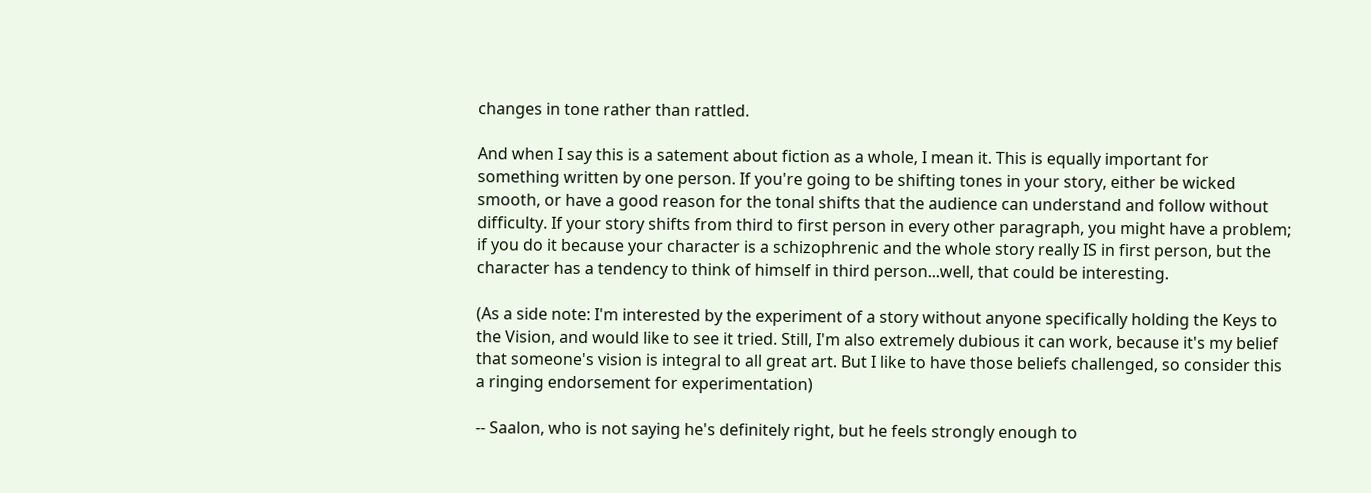changes in tone rather than rattled.

And when I say this is a satement about fiction as a whole, I mean it. This is equally important for something written by one person. If you're going to be shifting tones in your story, either be wicked smooth, or have a good reason for the tonal shifts that the audience can understand and follow without difficulty. If your story shifts from third to first person in every other paragraph, you might have a problem; if you do it because your character is a schizophrenic and the whole story really IS in first person, but the character has a tendency to think of himself in third person...well, that could be interesting.

(As a side note: I'm interested by the experiment of a story without anyone specifically holding the Keys to the Vision, and would like to see it tried. Still, I'm also extremely dubious it can work, because it's my belief that someone's vision is integral to all great art. But I like to have those beliefs challenged, so consider this a ringing endorsement for experimentation)

-- Saalon, who is not saying he's definitely right, but he feels strongly enough to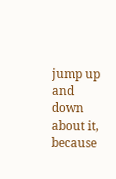jump up and down about it, because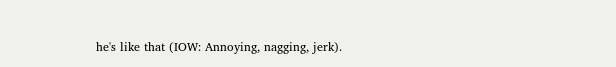he's like that (IOW: Annoying, nagging, jerk).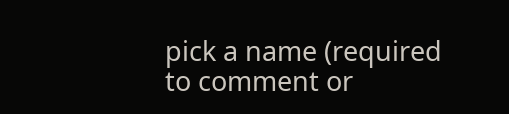pick a name (required to comment or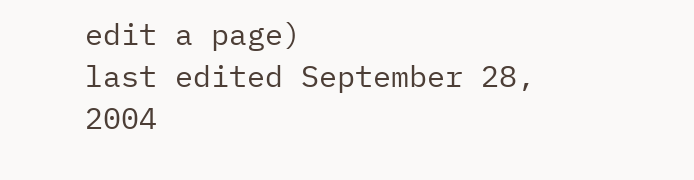edit a page)
last edited September 28, 2004